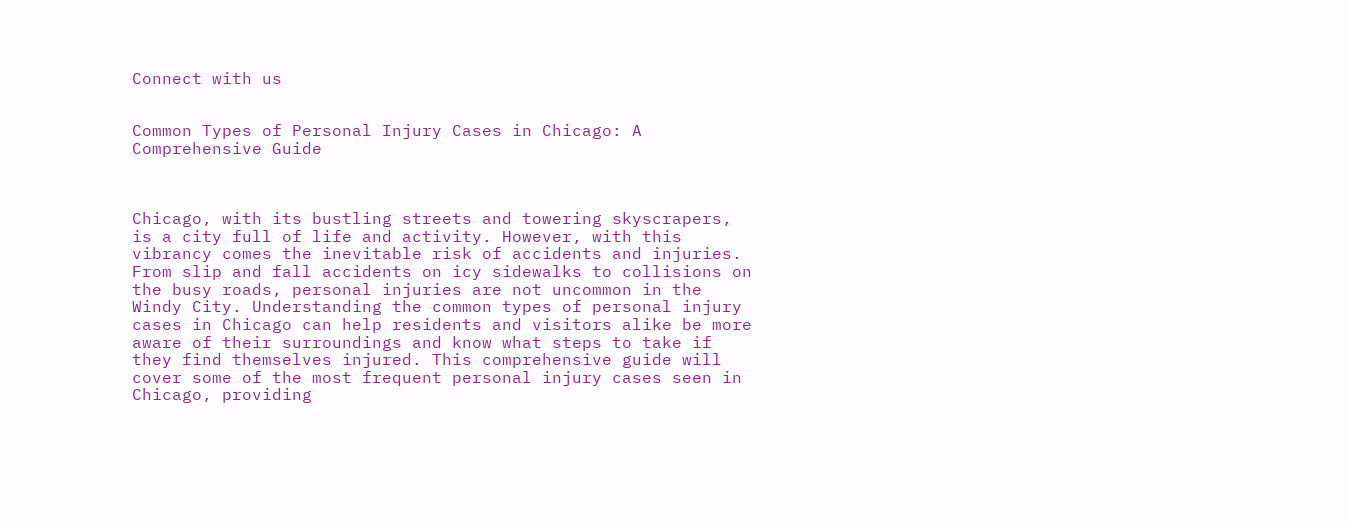Connect with us


Common Types of Personal Injury Cases in Chicago: A Comprehensive Guide



Chicago, with its bustling streets and towering skyscrapers, is a city full of life and activity. However, with this vibrancy comes the inevitable risk of accidents and injuries. From slip and fall accidents on icy sidewalks to collisions on the busy roads, personal injuries are not uncommon in the Windy City. Understanding the common types of personal injury cases in Chicago can help residents and visitors alike be more aware of their surroundings and know what steps to take if they find themselves injured. This comprehensive guide will cover some of the most frequent personal injury cases seen in Chicago, providing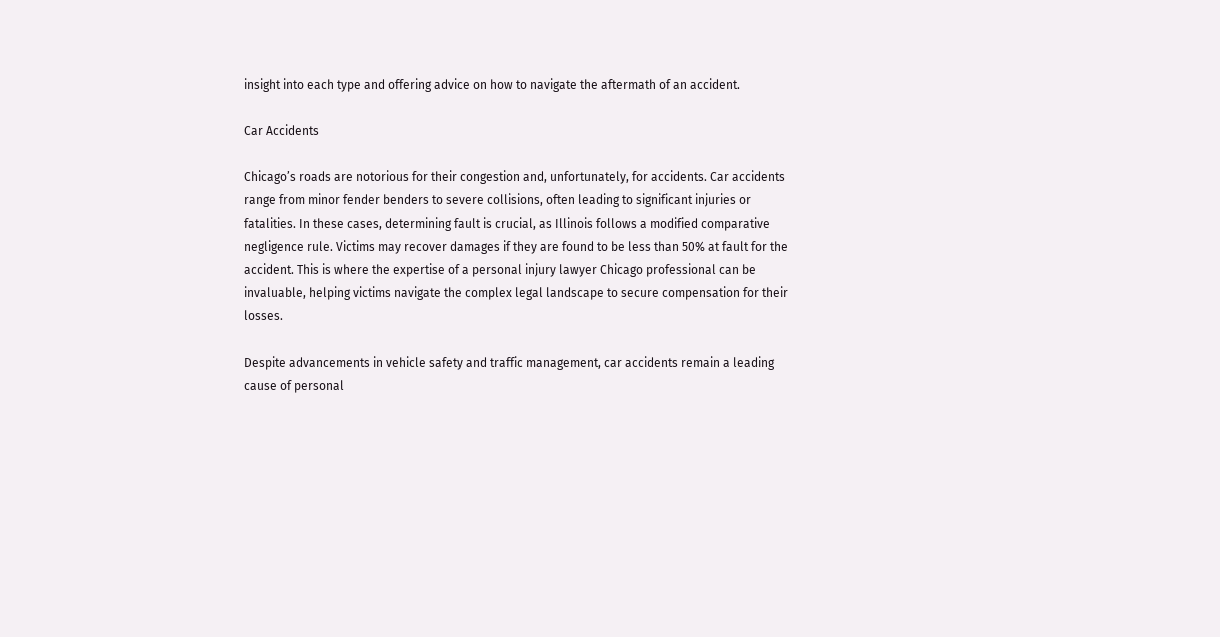insight into each type and offering advice on how to navigate the aftermath of an accident.

Car Accidents

Chicago’s roads are notorious for their congestion and, unfortunately, for accidents. Car accidents range from minor fender benders to severe collisions, often leading to significant injuries or fatalities. In these cases, determining fault is crucial, as Illinois follows a modified comparative negligence rule. Victims may recover damages if they are found to be less than 50% at fault for the accident. This is where the expertise of a personal injury lawyer Chicago professional can be invaluable, helping victims navigate the complex legal landscape to secure compensation for their losses.

Despite advancements in vehicle safety and traffic management, car accidents remain a leading cause of personal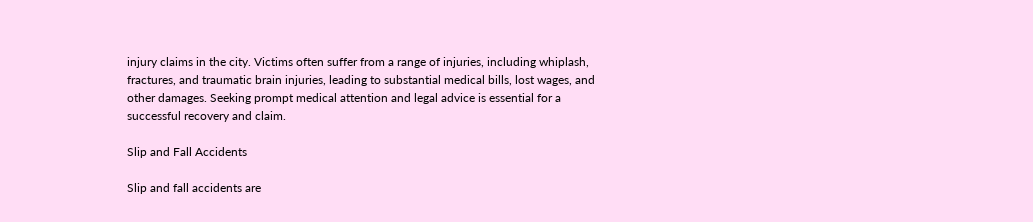injury claims in the city. Victims often suffer from a range of injuries, including whiplash, fractures, and traumatic brain injuries, leading to substantial medical bills, lost wages, and other damages. Seeking prompt medical attention and legal advice is essential for a successful recovery and claim.

Slip and Fall Accidents

Slip and fall accidents are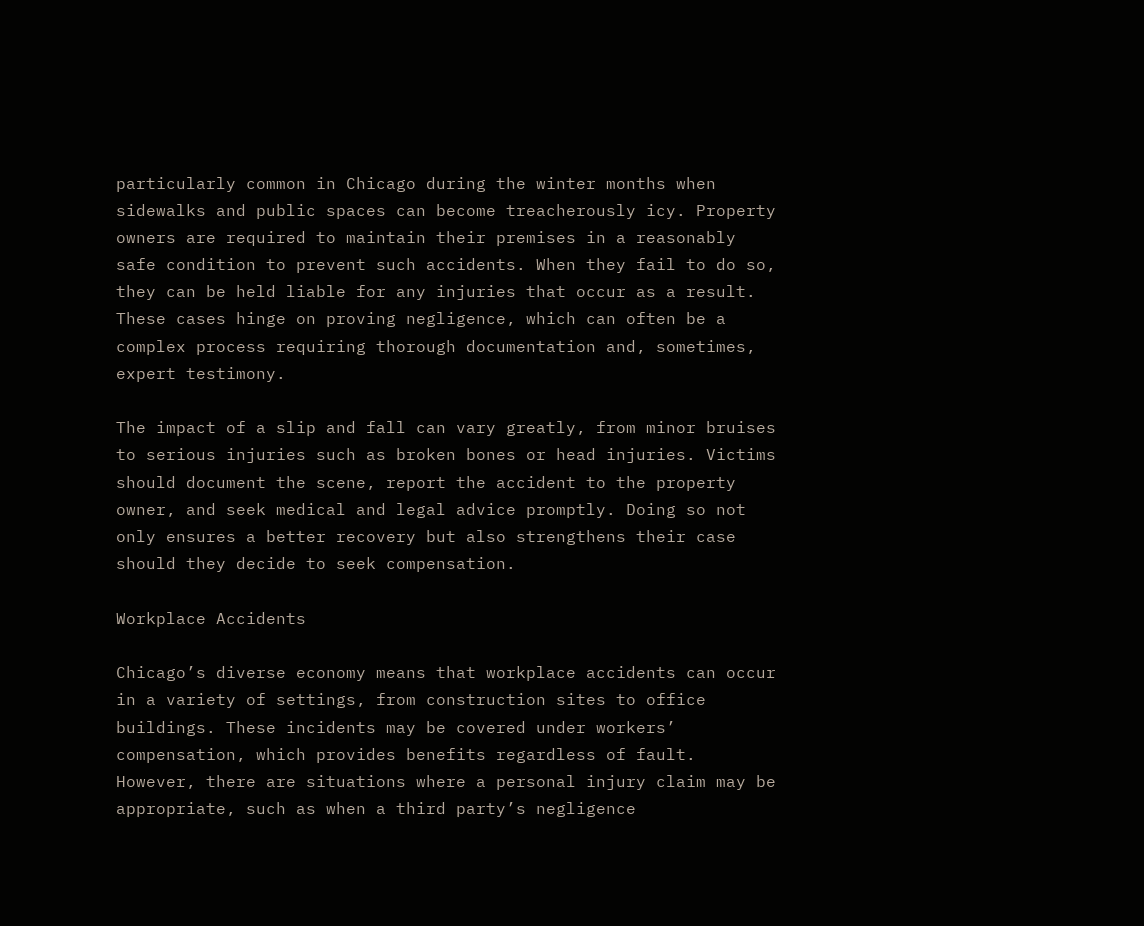particularly common in Chicago during the winter months when sidewalks and public spaces can become treacherously icy. Property owners are required to maintain their premises in a reasonably safe condition to prevent such accidents. When they fail to do so, they can be held liable for any injuries that occur as a result. These cases hinge on proving negligence, which can often be a complex process requiring thorough documentation and, sometimes, expert testimony.

The impact of a slip and fall can vary greatly, from minor bruises to serious injuries such as broken bones or head injuries. Victims should document the scene, report the accident to the property owner, and seek medical and legal advice promptly. Doing so not only ensures a better recovery but also strengthens their case should they decide to seek compensation.

Workplace Accidents

Chicago’s diverse economy means that workplace accidents can occur in a variety of settings, from construction sites to office buildings. These incidents may be covered under workers’ compensation, which provides benefits regardless of fault. However, there are situations where a personal injury claim may be appropriate, such as when a third party’s negligence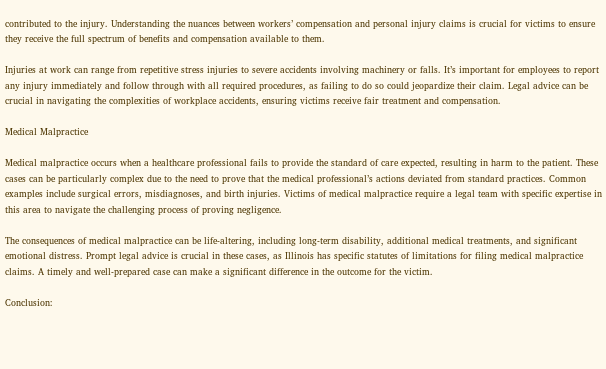contributed to the injury. Understanding the nuances between workers’ compensation and personal injury claims is crucial for victims to ensure they receive the full spectrum of benefits and compensation available to them.

Injuries at work can range from repetitive stress injuries to severe accidents involving machinery or falls. It’s important for employees to report any injury immediately and follow through with all required procedures, as failing to do so could jeopardize their claim. Legal advice can be crucial in navigating the complexities of workplace accidents, ensuring victims receive fair treatment and compensation.

Medical Malpractice

Medical malpractice occurs when a healthcare professional fails to provide the standard of care expected, resulting in harm to the patient. These cases can be particularly complex due to the need to prove that the medical professional’s actions deviated from standard practices. Common examples include surgical errors, misdiagnoses, and birth injuries. Victims of medical malpractice require a legal team with specific expertise in this area to navigate the challenging process of proving negligence.

The consequences of medical malpractice can be life-altering, including long-term disability, additional medical treatments, and significant emotional distress. Prompt legal advice is crucial in these cases, as Illinois has specific statutes of limitations for filing medical malpractice claims. A timely and well-prepared case can make a significant difference in the outcome for the victim.

Conclusion: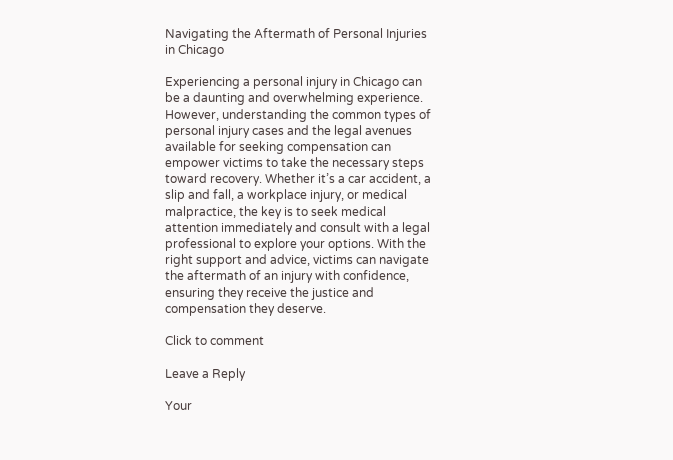Navigating the Aftermath of Personal Injuries in Chicago

Experiencing a personal injury in Chicago can be a daunting and overwhelming experience. However, understanding the common types of personal injury cases and the legal avenues available for seeking compensation can empower victims to take the necessary steps toward recovery. Whether it’s a car accident, a slip and fall, a workplace injury, or medical malpractice, the key is to seek medical attention immediately and consult with a legal professional to explore your options. With the right support and advice, victims can navigate the aftermath of an injury with confidence, ensuring they receive the justice and compensation they deserve.

Click to comment

Leave a Reply

Your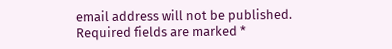email address will not be published. Required fields are marked *